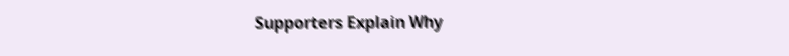Supporters Explain Why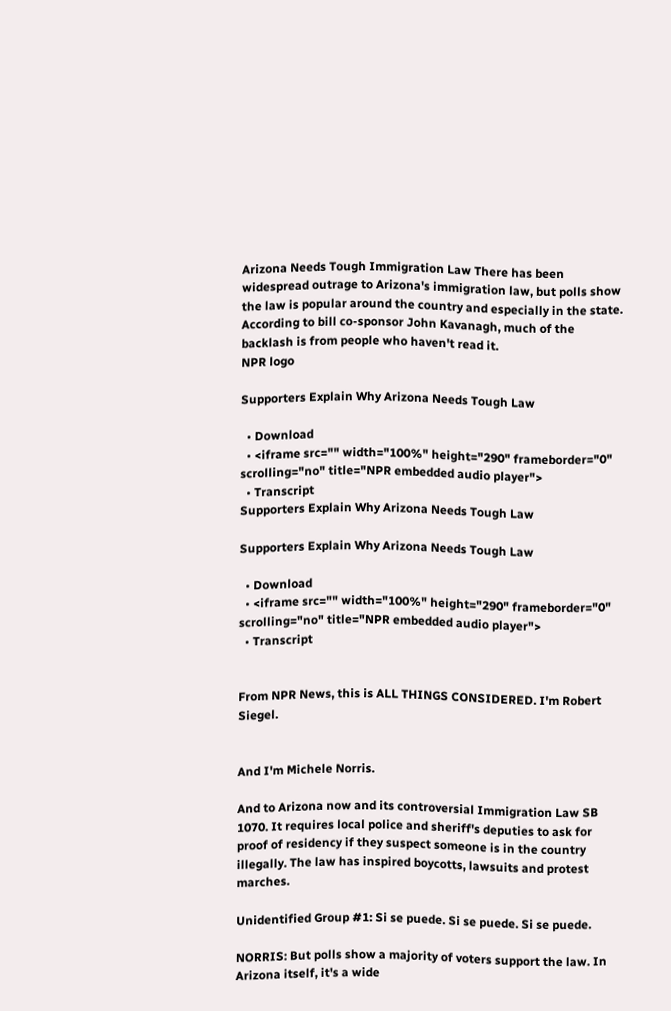Arizona Needs Tough Immigration Law There has been widespread outrage to Arizona's immigration law, but polls show the law is popular around the country and especially in the state. According to bill co-sponsor John Kavanagh, much of the backlash is from people who haven't read it.
NPR logo

Supporters Explain Why Arizona Needs Tough Law

  • Download
  • <iframe src="" width="100%" height="290" frameborder="0" scrolling="no" title="NPR embedded audio player">
  • Transcript
Supporters Explain Why Arizona Needs Tough Law

Supporters Explain Why Arizona Needs Tough Law

  • Download
  • <iframe src="" width="100%" height="290" frameborder="0" scrolling="no" title="NPR embedded audio player">
  • Transcript


From NPR News, this is ALL THINGS CONSIDERED. I'm Robert Siegel.


And I'm Michele Norris.

And to Arizona now and its controversial Immigration Law SB 1070. It requires local police and sheriff's deputies to ask for proof of residency if they suspect someone is in the country illegally. The law has inspired boycotts, lawsuits and protest marches.

Unidentified Group #1: Si se puede. Si se puede. Si se puede.

NORRIS: But polls show a majority of voters support the law. In Arizona itself, it's a wide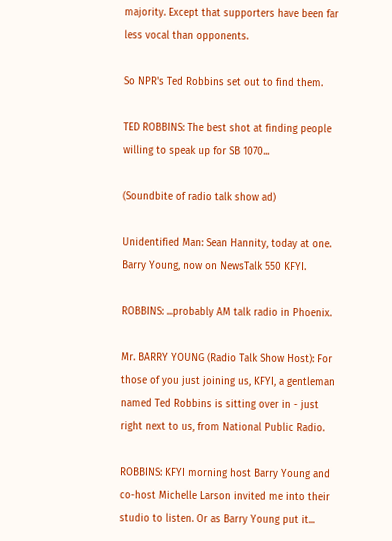majority. Except that supporters have been far less vocal than opponents.

So NPR's Ted Robbins set out to find them.

TED ROBBINS: The best shot at finding people willing to speak up for SB 1070...

(Soundbite of radio talk show ad)

Unidentified Man: Sean Hannity, today at one. Barry Young, now on NewsTalk 550 KFYI.

ROBBINS: ...probably AM talk radio in Phoenix.

Mr. BARRY YOUNG (Radio Talk Show Host): For those of you just joining us, KFYI, a gentleman named Ted Robbins is sitting over in - just right next to us, from National Public Radio.

ROBBINS: KFYI morning host Barry Young and co-host Michelle Larson invited me into their studio to listen. Or as Barry Young put it...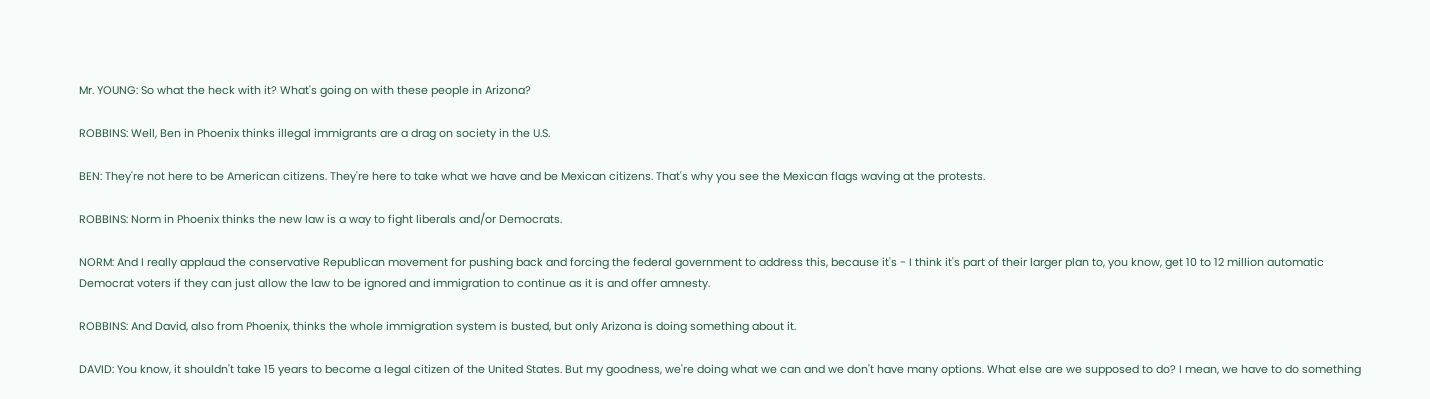Mr. YOUNG: So what the heck with it? What's going on with these people in Arizona?

ROBBINS: Well, Ben in Phoenix thinks illegal immigrants are a drag on society in the U.S.

BEN: They're not here to be American citizens. They're here to take what we have and be Mexican citizens. That's why you see the Mexican flags waving at the protests.

ROBBINS: Norm in Phoenix thinks the new law is a way to fight liberals and/or Democrats.

NORM: And I really applaud the conservative Republican movement for pushing back and forcing the federal government to address this, because it's - I think it's part of their larger plan to, you know, get 10 to 12 million automatic Democrat voters if they can just allow the law to be ignored and immigration to continue as it is and offer amnesty.

ROBBINS: And David, also from Phoenix, thinks the whole immigration system is busted, but only Arizona is doing something about it.

DAVID: You know, it shouldn't take 15 years to become a legal citizen of the United States. But my goodness, we're doing what we can and we don't have many options. What else are we supposed to do? I mean, we have to do something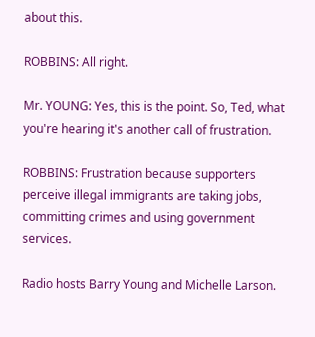about this.

ROBBINS: All right.

Mr. YOUNG: Yes, this is the point. So, Ted, what you're hearing it's another call of frustration.

ROBBINS: Frustration because supporters perceive illegal immigrants are taking jobs, committing crimes and using government services.

Radio hosts Barry Young and Michelle Larson.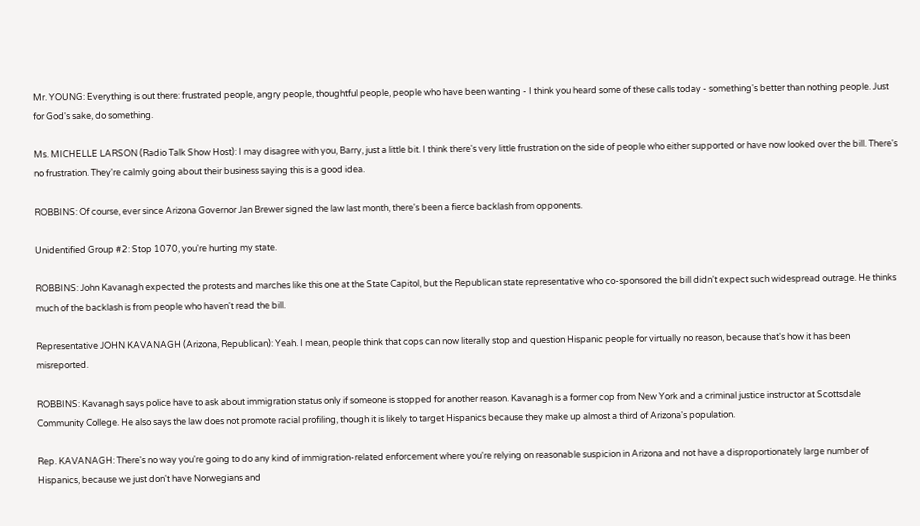Mr. YOUNG: Everything is out there: frustrated people, angry people, thoughtful people, people who have been wanting - I think you heard some of these calls today - something's better than nothing people. Just for God's sake, do something.

Ms. MICHELLE LARSON (Radio Talk Show Host): I may disagree with you, Barry, just a little bit. I think there's very little frustration on the side of people who either supported or have now looked over the bill. There's no frustration. They're calmly going about their business saying this is a good idea.

ROBBINS: Of course, ever since Arizona Governor Jan Brewer signed the law last month, there's been a fierce backlash from opponents.

Unidentified Group #2: Stop 1070, you're hurting my state.

ROBBINS: John Kavanagh expected the protests and marches like this one at the State Capitol, but the Republican state representative who co-sponsored the bill didn't expect such widespread outrage. He thinks much of the backlash is from people who haven't read the bill.

Representative JOHN KAVANAGH (Arizona, Republican): Yeah. I mean, people think that cops can now literally stop and question Hispanic people for virtually no reason, because that's how it has been misreported.

ROBBINS: Kavanagh says police have to ask about immigration status only if someone is stopped for another reason. Kavanagh is a former cop from New York and a criminal justice instructor at Scottsdale Community College. He also says the law does not promote racial profiling, though it is likely to target Hispanics because they make up almost a third of Arizona's population.

Rep. KAVANAGH: There's no way you're going to do any kind of immigration-related enforcement where you're relying on reasonable suspicion in Arizona and not have a disproportionately large number of Hispanics, because we just don't have Norwegians and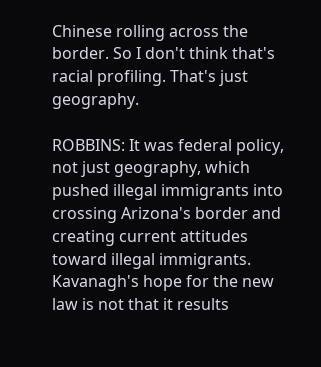Chinese rolling across the border. So I don't think that's racial profiling. That's just geography.

ROBBINS: It was federal policy, not just geography, which pushed illegal immigrants into crossing Arizona's border and creating current attitudes toward illegal immigrants. Kavanagh's hope for the new law is not that it results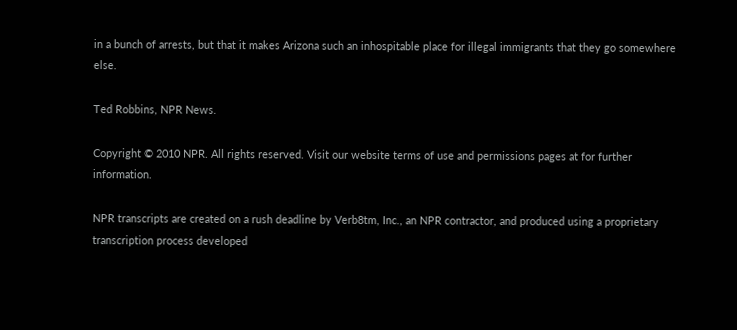in a bunch of arrests, but that it makes Arizona such an inhospitable place for illegal immigrants that they go somewhere else.

Ted Robbins, NPR News.

Copyright © 2010 NPR. All rights reserved. Visit our website terms of use and permissions pages at for further information.

NPR transcripts are created on a rush deadline by Verb8tm, Inc., an NPR contractor, and produced using a proprietary transcription process developed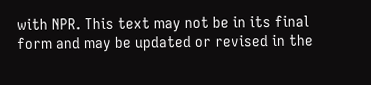with NPR. This text may not be in its final form and may be updated or revised in the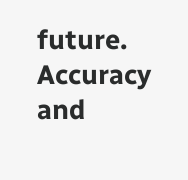future. Accuracy and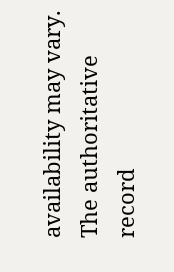availability may vary. The authoritative record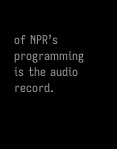of NPR’s programming is the audio record.